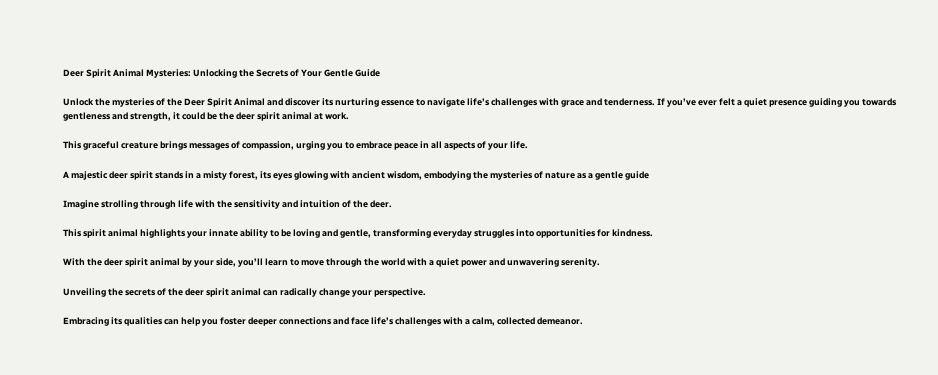Deer Spirit Animal Mysteries: Unlocking the Secrets of Your Gentle Guide

Unlock the mysteries of the Deer Spirit Animal and discover its nurturing essence to navigate life’s challenges with grace and tenderness. If you’ve ever felt a quiet presence guiding you towards gentleness and strength, it could be the deer spirit animal at work.

This graceful creature brings messages of compassion, urging you to embrace peace in all aspects of your life.

A majestic deer spirit stands in a misty forest, its eyes glowing with ancient wisdom, embodying the mysteries of nature as a gentle guide

Imagine strolling through life with the sensitivity and intuition of the deer.

This spirit animal highlights your innate ability to be loving and gentle, transforming everyday struggles into opportunities for kindness.

With the deer spirit animal by your side, you’ll learn to move through the world with a quiet power and unwavering serenity.

Unveiling the secrets of the deer spirit animal can radically change your perspective.

Embracing its qualities can help you foster deeper connections and face life’s challenges with a calm, collected demeanor.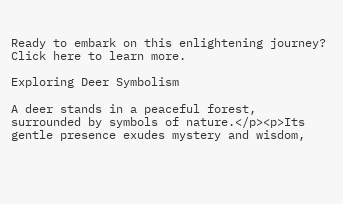Ready to embark on this enlightening journey? Click here to learn more.

Exploring Deer Symbolism

A deer stands in a peaceful forest, surrounded by symbols of nature.</p><p>Its gentle presence exudes mystery and wisdom,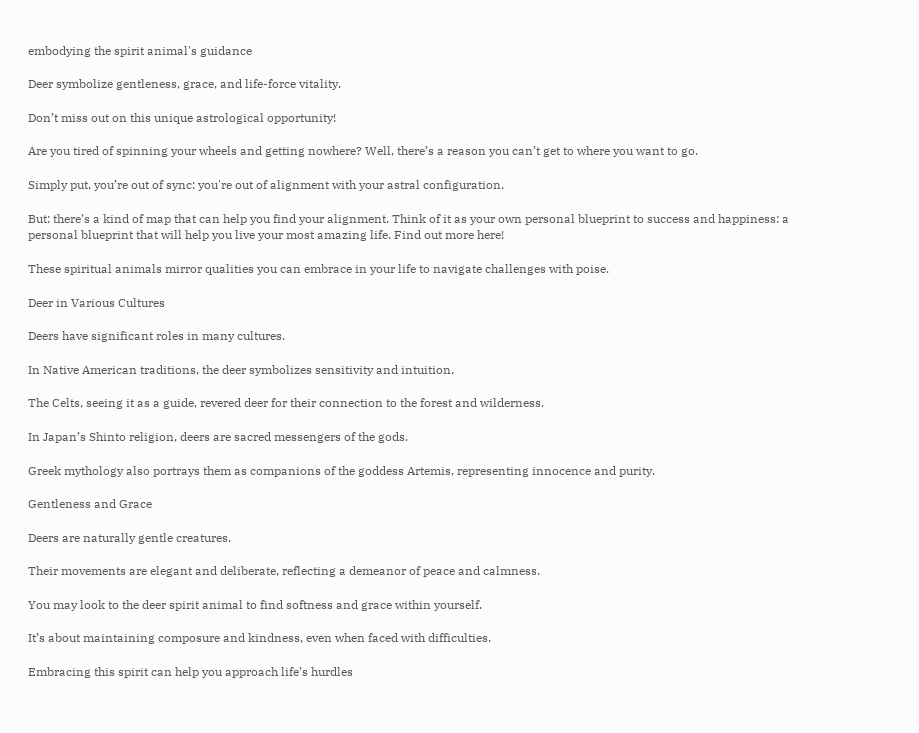embodying the spirit animal's guidance

Deer symbolize gentleness, grace, and life-force vitality.

Don’t miss out on this unique astrological opportunity!

Are you tired of spinning your wheels and getting nowhere? Well, there’s a reason you can’t get to where you want to go.

Simply put, you’re out of sync: you're out of alignment with your astral configuration.

But: there’s a kind of map that can help you find your alignment. Think of it as your own personal blueprint to success and happiness: a personal blueprint that will help you live your most amazing life. Find out more here!

These spiritual animals mirror qualities you can embrace in your life to navigate challenges with poise.

Deer in Various Cultures

Deers have significant roles in many cultures.

In Native American traditions, the deer symbolizes sensitivity and intuition.

The Celts, seeing it as a guide, revered deer for their connection to the forest and wilderness.

In Japan’s Shinto religion, deers are sacred messengers of the gods.

Greek mythology also portrays them as companions of the goddess Artemis, representing innocence and purity.

Gentleness and Grace

Deers are naturally gentle creatures.

Their movements are elegant and deliberate, reflecting a demeanor of peace and calmness.

You may look to the deer spirit animal to find softness and grace within yourself.

It’s about maintaining composure and kindness, even when faced with difficulties.

Embracing this spirit can help you approach life’s hurdles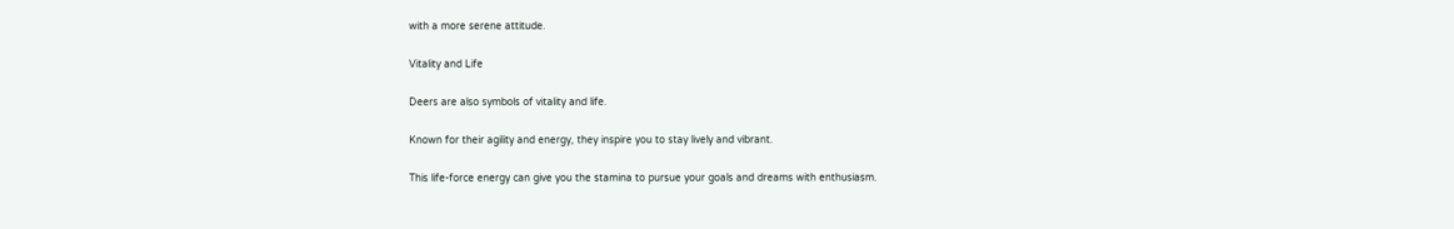with a more serene attitude.

Vitality and Life

Deers are also symbols of vitality and life.

Known for their agility and energy, they inspire you to stay lively and vibrant.

This life-force energy can give you the stamina to pursue your goals and dreams with enthusiasm.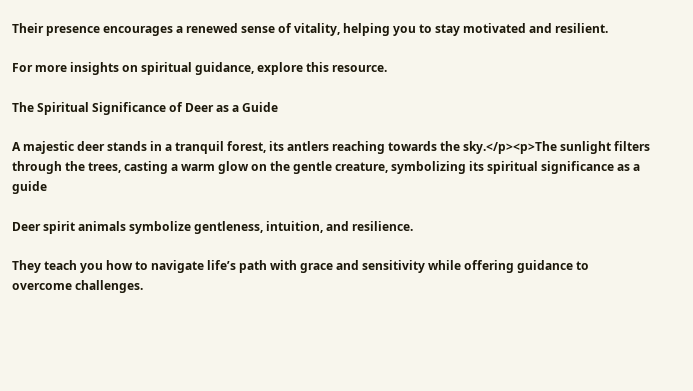Their presence encourages a renewed sense of vitality, helping you to stay motivated and resilient.

For more insights on spiritual guidance, explore this resource.

The Spiritual Significance of Deer as a Guide

A majestic deer stands in a tranquil forest, its antlers reaching towards the sky.</p><p>The sunlight filters through the trees, casting a warm glow on the gentle creature, symbolizing its spiritual significance as a guide

Deer spirit animals symbolize gentleness, intuition, and resilience.

They teach you how to navigate life’s path with grace and sensitivity while offering guidance to overcome challenges.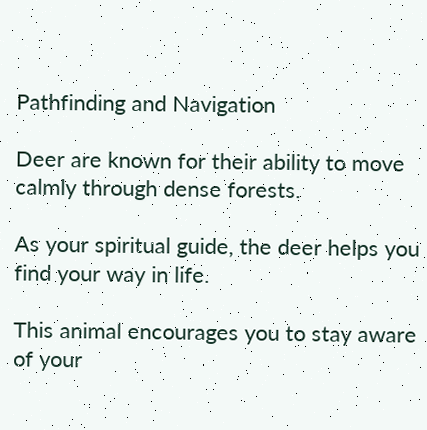Pathfinding and Navigation

Deer are known for their ability to move calmly through dense forests.

As your spiritual guide, the deer helps you find your way in life.

This animal encourages you to stay aware of your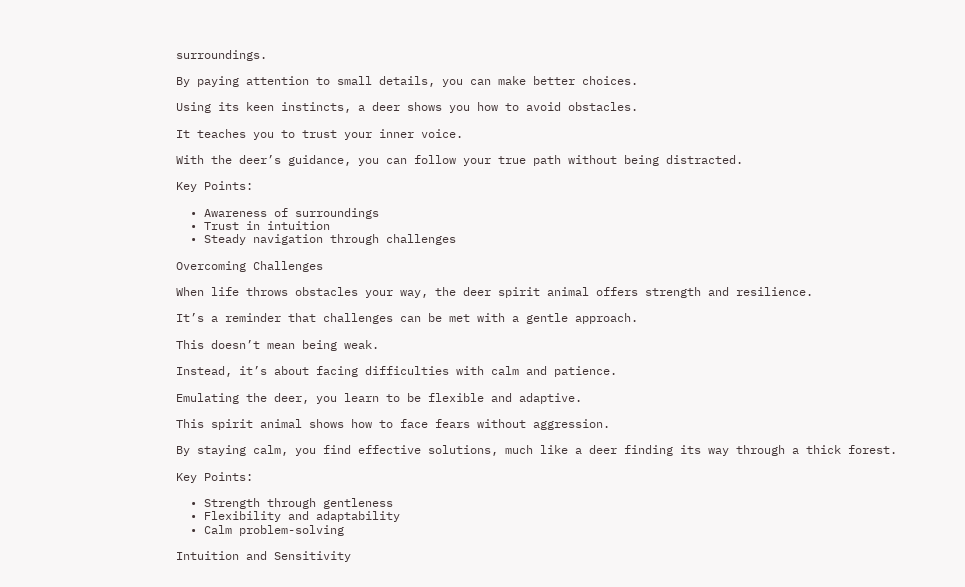surroundings.

By paying attention to small details, you can make better choices.

Using its keen instincts, a deer shows you how to avoid obstacles.

It teaches you to trust your inner voice.

With the deer’s guidance, you can follow your true path without being distracted.

Key Points:

  • Awareness of surroundings
  • Trust in intuition
  • Steady navigation through challenges

Overcoming Challenges

When life throws obstacles your way, the deer spirit animal offers strength and resilience.

It’s a reminder that challenges can be met with a gentle approach.

This doesn’t mean being weak.

Instead, it’s about facing difficulties with calm and patience.

Emulating the deer, you learn to be flexible and adaptive.

This spirit animal shows how to face fears without aggression.

By staying calm, you find effective solutions, much like a deer finding its way through a thick forest.

Key Points:

  • Strength through gentleness
  • Flexibility and adaptability
  • Calm problem-solving

Intuition and Sensitivity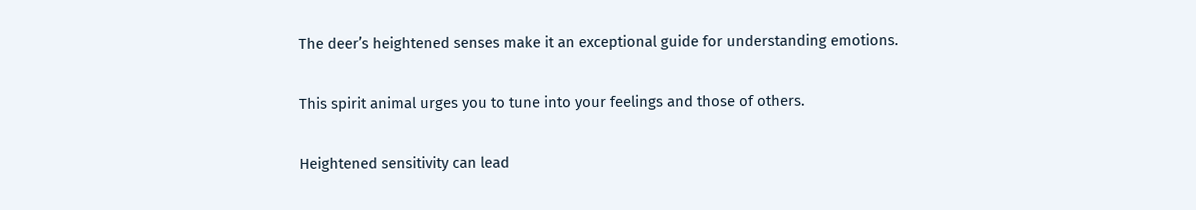The deer’s heightened senses make it an exceptional guide for understanding emotions.

This spirit animal urges you to tune into your feelings and those of others.

Heightened sensitivity can lead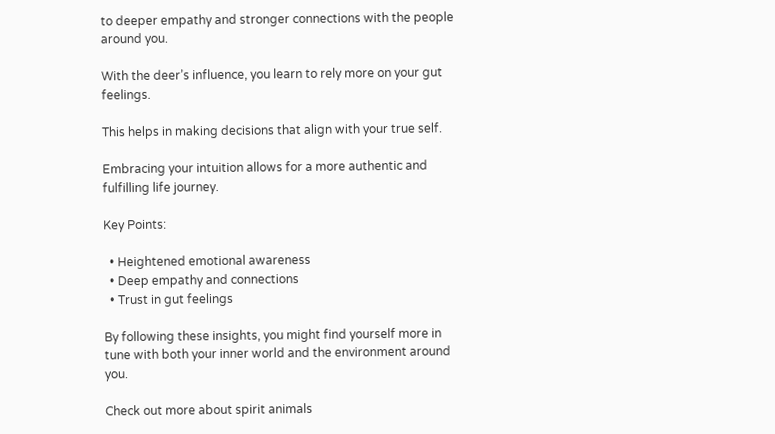to deeper empathy and stronger connections with the people around you.

With the deer’s influence, you learn to rely more on your gut feelings.

This helps in making decisions that align with your true self.

Embracing your intuition allows for a more authentic and fulfilling life journey.

Key Points:

  • Heightened emotional awareness
  • Deep empathy and connections
  • Trust in gut feelings

By following these insights, you might find yourself more in tune with both your inner world and the environment around you.

Check out more about spirit animals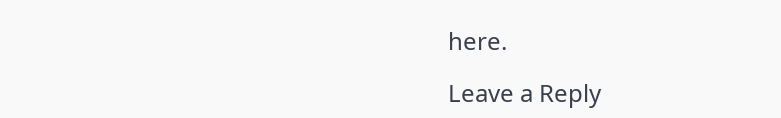here.

Leave a Reply